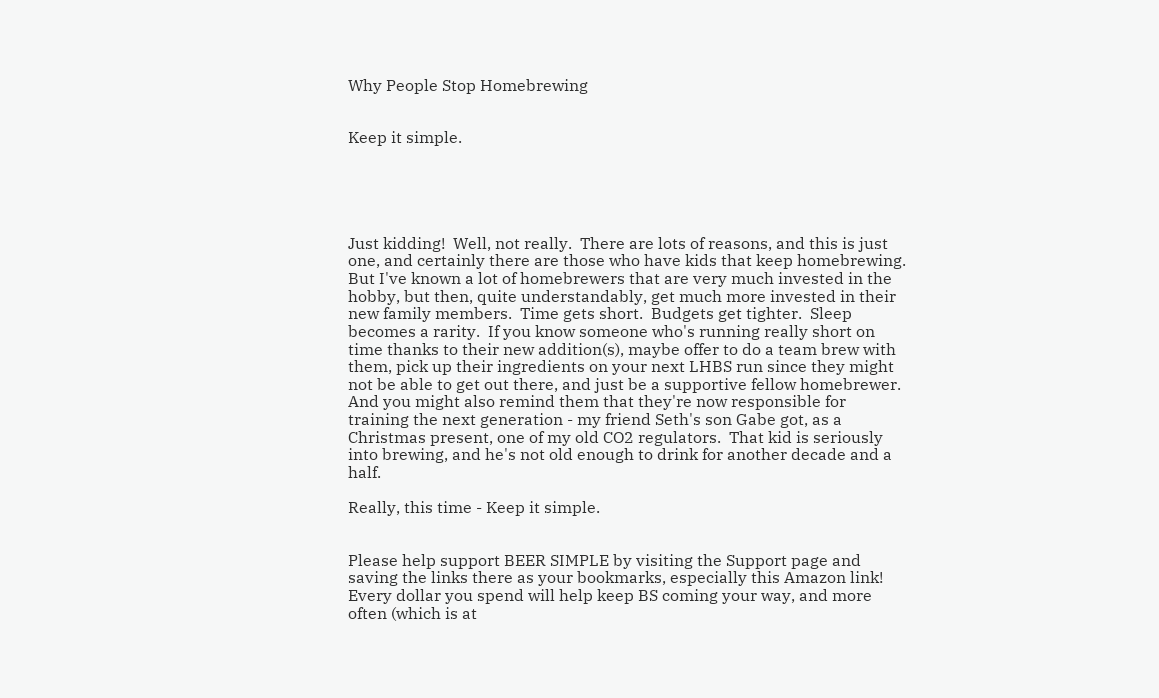Why People Stop Homebrewing


Keep it simple.





Just kidding!  Well, not really.  There are lots of reasons, and this is just one, and certainly there are those who have kids that keep homebrewing.  But I've known a lot of homebrewers that are very much invested in the hobby, but then, quite understandably, get much more invested in their new family members.  Time gets short.  Budgets get tighter.  Sleep becomes a rarity.  If you know someone who's running really short on time thanks to their new addition(s), maybe offer to do a team brew with them, pick up their ingredients on your next LHBS run since they might not be able to get out there, and just be a supportive fellow homebrewer.  And you might also remind them that they're now responsible for training the next generation - my friend Seth's son Gabe got, as a Christmas present, one of my old CO2 regulators.  That kid is seriously into brewing, and he's not old enough to drink for another decade and a half.

Really, this time - Keep it simple.


Please help support BEER SIMPLE by visiting the Support page and saving the links there as your bookmarks, especially this Amazon link!  Every dollar you spend will help keep BS coming your way, and more often (which is at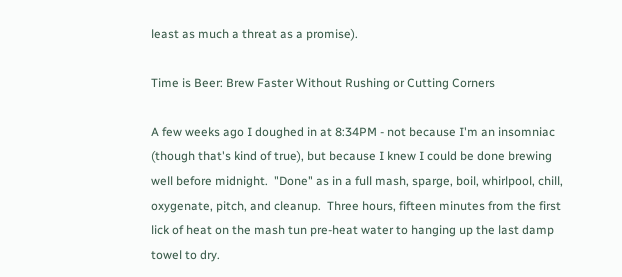least as much a threat as a promise).

Time is Beer: Brew Faster Without Rushing or Cutting Corners

A few weeks ago I doughed in at 8:34PM - not because I'm an insomniac (though that's kind of true), but because I knew I could be done brewing well before midnight.  "Done" as in a full mash, sparge, boil, whirlpool, chill, oxygenate, pitch, and cleanup.  Three hours, fifteen minutes from the first lick of heat on the mash tun pre-heat water to hanging up the last damp towel to dry.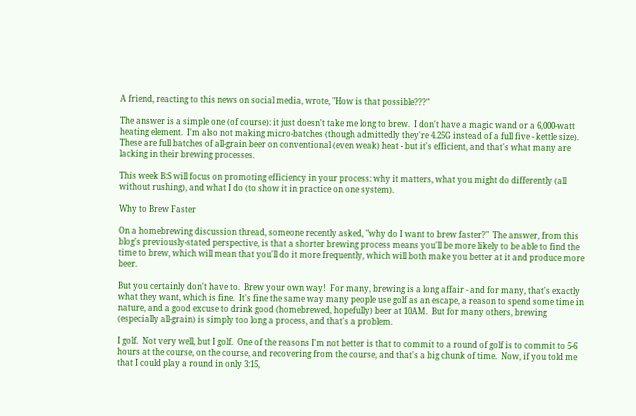A friend, reacting to this news on social media, wrote, "How is that possible???"

The answer is a simple one (of course): it just doesn't take me long to brew.  I don't have a magic wand or a 6,000-watt heating element.  I'm also not making micro-batches (though admittedly they're 4.25G instead of a full five - kettle size).  These are full batches of all-grain beer on conventional (even weak) heat - but it's efficient, and that's what many are lacking in their brewing processes.

This week B:S will focus on promoting efficiency in your process: why it matters, what you might do differently (all without rushing), and what I do (to show it in practice on one system).

Why to Brew Faster

On a homebrewing discussion thread, someone recently asked, "why do I want to brew faster?"  The answer, from this blog's previously-stated perspective, is that a shorter brewing process means you'll be more likely to be able to find the time to brew, which will mean that you'll do it more frequently, which will both make you better at it and produce more beer.

But you certainly don't have to.  Brew your own way!  For many, brewing is a long affair - and for many, that's exactly what they want, which is fine.  It's fine the same way many people use golf as an escape, a reason to spend some time in nature, and a good excuse to drink good (homebrewed, hopefully) beer at 10AM.  But for many others, brewing (especially all-grain) is simply too long a process, and that's a problem.

I golf.  Not very well, but I golf.  One of the reasons I'm not better is that to commit to a round of golf is to commit to 5-6 hours at the course, on the course, and recovering from the course, and that's a big chunk of time.  Now, if you told me that I could play a round in only 3:15,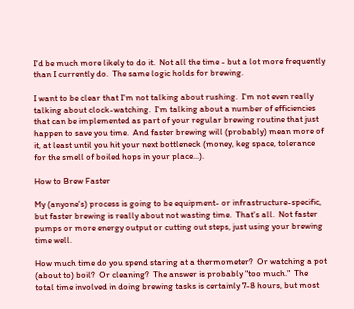I'd be much more likely to do it.  Not all the time - but a lot more frequently than I currently do.  The same logic holds for brewing.

I want to be clear that I'm not talking about rushing.  I'm not even really talking about clock-watching.  I'm talking about a number of efficiencies that can be implemented as part of your regular brewing routine that just happen to save you time.  And faster brewing will (probably) mean more of it, at least until you hit your next bottleneck (money, keg space, tolerance for the smell of boiled hops in your place...).

How to Brew Faster

My (anyone's) process is going to be equipment- or infrastructure-specific, but faster brewing is really about not wasting time.  That's all.  Not faster pumps or more energy output or cutting out steps, just using your brewing time well.

How much time do you spend staring at a thermometer?  Or watching a pot (about to) boil?  Or cleaning?  The answer is probably "too much."  The total time involved in doing brewing tasks is certainly 7-8 hours, but most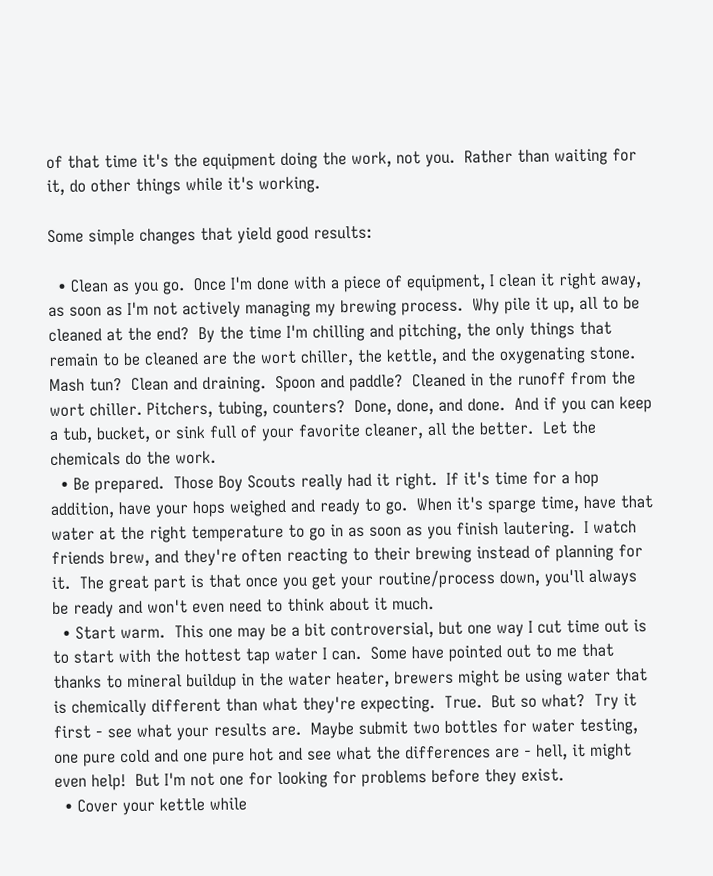of that time it's the equipment doing the work, not you.  Rather than waiting for it, do other things while it's working.

Some simple changes that yield good results:

  • Clean as you go.  Once I'm done with a piece of equipment, I clean it right away, as soon as I'm not actively managing my brewing process.  Why pile it up, all to be cleaned at the end?  By the time I'm chilling and pitching, the only things that remain to be cleaned are the wort chiller, the kettle, and the oxygenating stone.  Mash tun?  Clean and draining.  Spoon and paddle?  Cleaned in the runoff from the wort chiller. Pitchers, tubing, counters?  Done, done, and done.  And if you can keep a tub, bucket, or sink full of your favorite cleaner, all the better.  Let the chemicals do the work.
  • Be prepared.  Those Boy Scouts really had it right.  If it's time for a hop addition, have your hops weighed and ready to go.  When it's sparge time, have that water at the right temperature to go in as soon as you finish lautering.  I watch friends brew, and they're often reacting to their brewing instead of planning for it.  The great part is that once you get your routine/process down, you'll always be ready and won't even need to think about it much.
  • Start warm.  This one may be a bit controversial, but one way I cut time out is to start with the hottest tap water I can.  Some have pointed out to me that thanks to mineral buildup in the water heater, brewers might be using water that is chemically different than what they're expecting.  True.  But so what?  Try it first - see what your results are.  Maybe submit two bottles for water testing, one pure cold and one pure hot and see what the differences are - hell, it might even help!  But I'm not one for looking for problems before they exist.
  • Cover your kettle while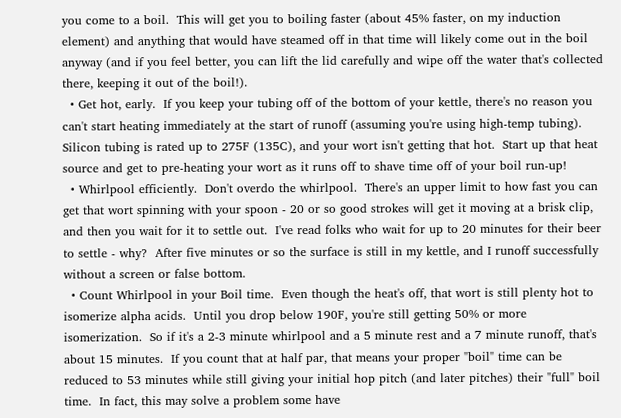you come to a boil.  This will get you to boiling faster (about 45% faster, on my induction element) and anything that would have steamed off in that time will likely come out in the boil anyway (and if you feel better, you can lift the lid carefully and wipe off the water that's collected there, keeping it out of the boil!).
  • Get hot, early.  If you keep your tubing off of the bottom of your kettle, there's no reason you can't start heating immediately at the start of runoff (assuming you're using high-temp tubing).  Silicon tubing is rated up to 275F (135C), and your wort isn't getting that hot.  Start up that heat source and get to pre-heating your wort as it runs off to shave time off of your boil run-up!
  • Whirlpool efficiently.  Don't overdo the whirlpool.  There's an upper limit to how fast you can get that wort spinning with your spoon - 20 or so good strokes will get it moving at a brisk clip, and then you wait for it to settle out.  I've read folks who wait for up to 20 minutes for their beer to settle - why?  After five minutes or so the surface is still in my kettle, and I runoff successfully without a screen or false bottom.
  • Count Whirlpool in your Boil time.  Even though the heat's off, that wort is still plenty hot to isomerize alpha acids.  Until you drop below 190F, you're still getting 50% or more isomerization.  So if it's a 2-3 minute whirlpool and a 5 minute rest and a 7 minute runoff, that's about 15 minutes.  If you count that at half par, that means your proper "boil" time can be reduced to 53 minutes while still giving your initial hop pitch (and later pitches) their "full" boil time.  In fact, this may solve a problem some have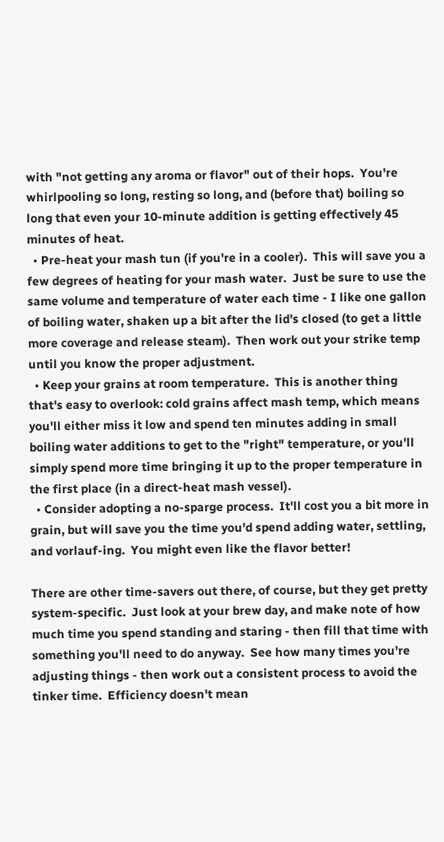with "not getting any aroma or flavor" out of their hops.  You're whirlpooling so long, resting so long, and (before that) boiling so long that even your 10-minute addition is getting effectively 45 minutes of heat.
  • Pre-heat your mash tun (if you're in a cooler).  This will save you a few degrees of heating for your mash water.  Just be sure to use the same volume and temperature of water each time - I like one gallon of boiling water, shaken up a bit after the lid's closed (to get a little more coverage and release steam).  Then work out your strike temp until you know the proper adjustment.
  • Keep your grains at room temperature.  This is another thing that's easy to overlook: cold grains affect mash temp, which means you'll either miss it low and spend ten minutes adding in small boiling water additions to get to the "right" temperature, or you'll simply spend more time bringing it up to the proper temperature in the first place (in a direct-heat mash vessel).
  • Consider adopting a no-sparge process.  It'll cost you a bit more in grain, but will save you the time you'd spend adding water, settling, and vorlauf-ing.  You might even like the flavor better!

There are other time-savers out there, of course, but they get pretty system-specific.  Just look at your brew day, and make note of how much time you spend standing and staring - then fill that time with something you'll need to do anyway.  See how many times you're adjusting things - then work out a consistent process to avoid the tinker time.  Efficiency doesn't mean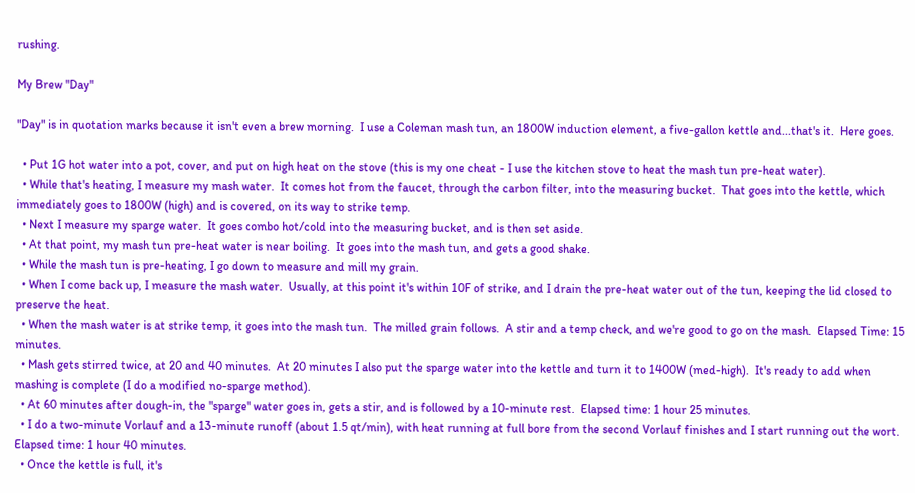rushing.

My Brew "Day"

"Day" is in quotation marks because it isn't even a brew morning.  I use a Coleman mash tun, an 1800W induction element, a five-gallon kettle and...that's it.  Here goes.

  • Put 1G hot water into a pot, cover, and put on high heat on the stove (this is my one cheat - I use the kitchen stove to heat the mash tun pre-heat water).
  • While that's heating, I measure my mash water.  It comes hot from the faucet, through the carbon filter, into the measuring bucket.  That goes into the kettle, which immediately goes to 1800W (high) and is covered, on its way to strike temp.
  • Next I measure my sparge water.  It goes combo hot/cold into the measuring bucket, and is then set aside.
  • At that point, my mash tun pre-heat water is near boiling.  It goes into the mash tun, and gets a good shake.
  • While the mash tun is pre-heating, I go down to measure and mill my grain.
  • When I come back up, I measure the mash water.  Usually, at this point it's within 10F of strike, and I drain the pre-heat water out of the tun, keeping the lid closed to preserve the heat.
  • When the mash water is at strike temp, it goes into the mash tun.  The milled grain follows.  A stir and a temp check, and we're good to go on the mash.  Elapsed Time: 15 minutes.
  • Mash gets stirred twice, at 20 and 40 minutes.  At 20 minutes I also put the sparge water into the kettle and turn it to 1400W (med-high).  It's ready to add when mashing is complete (I do a modified no-sparge method).
  • At 60 minutes after dough-in, the "sparge" water goes in, gets a stir, and is followed by a 10-minute rest.  Elapsed time: 1 hour 25 minutes.
  • I do a two-minute Vorlauf and a 13-minute runoff (about 1.5 qt/min), with heat running at full bore from the second Vorlauf finishes and I start running out the wort.  Elapsed time: 1 hour 40 minutes.
  • Once the kettle is full, it's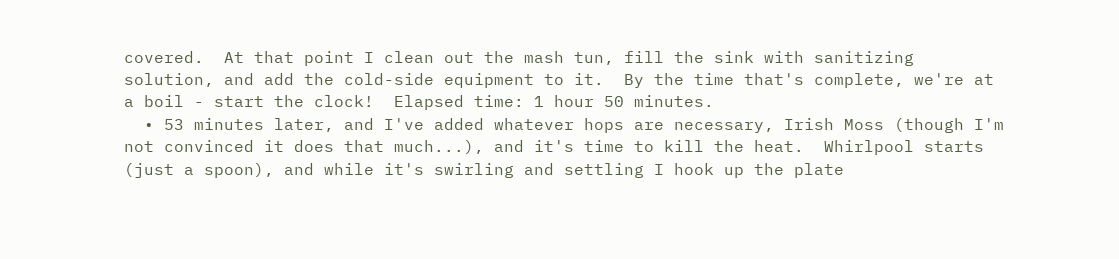covered.  At that point I clean out the mash tun, fill the sink with sanitizing solution, and add the cold-side equipment to it.  By the time that's complete, we're at a boil - start the clock!  Elapsed time: 1 hour 50 minutes.
  • 53 minutes later, and I've added whatever hops are necessary, Irish Moss (though I'm not convinced it does that much...), and it's time to kill the heat.  Whirlpool starts (just a spoon), and while it's swirling and settling I hook up the plate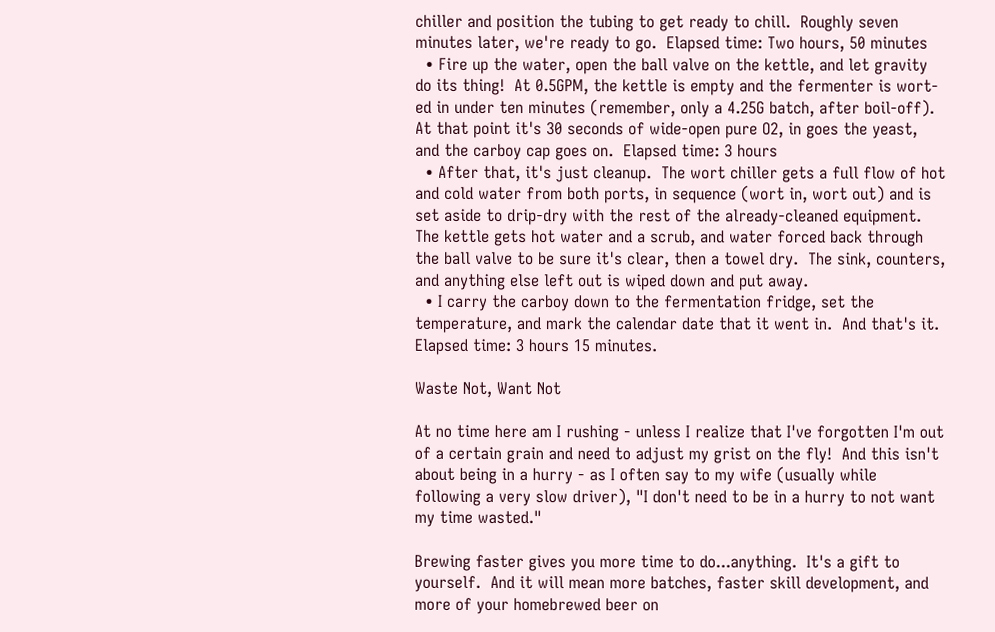chiller and position the tubing to get ready to chill.  Roughly seven minutes later, we're ready to go.  Elapsed time: Two hours, 50 minutes
  • Fire up the water, open the ball valve on the kettle, and let gravity do its thing!  At 0.5GPM, the kettle is empty and the fermenter is wort-ed in under ten minutes (remember, only a 4.25G batch, after boil-off).  At that point it's 30 seconds of wide-open pure O2, in goes the yeast, and the carboy cap goes on.  Elapsed time: 3 hours
  • After that, it's just cleanup.  The wort chiller gets a full flow of hot and cold water from both ports, in sequence (wort in, wort out) and is set aside to drip-dry with the rest of the already-cleaned equipment.  The kettle gets hot water and a scrub, and water forced back through the ball valve to be sure it's clear, then a towel dry.  The sink, counters, and anything else left out is wiped down and put away.
  • I carry the carboy down to the fermentation fridge, set the temperature, and mark the calendar date that it went in.  And that's it.  Elapsed time: 3 hours 15 minutes.

Waste Not, Want Not

At no time here am I rushing - unless I realize that I've forgotten I'm out of a certain grain and need to adjust my grist on the fly!  And this isn't about being in a hurry - as I often say to my wife (usually while following a very slow driver), "I don't need to be in a hurry to not want my time wasted."

Brewing faster gives you more time to do...anything.  It's a gift to yourself.  And it will mean more batches, faster skill development, and more of your homebrewed beer on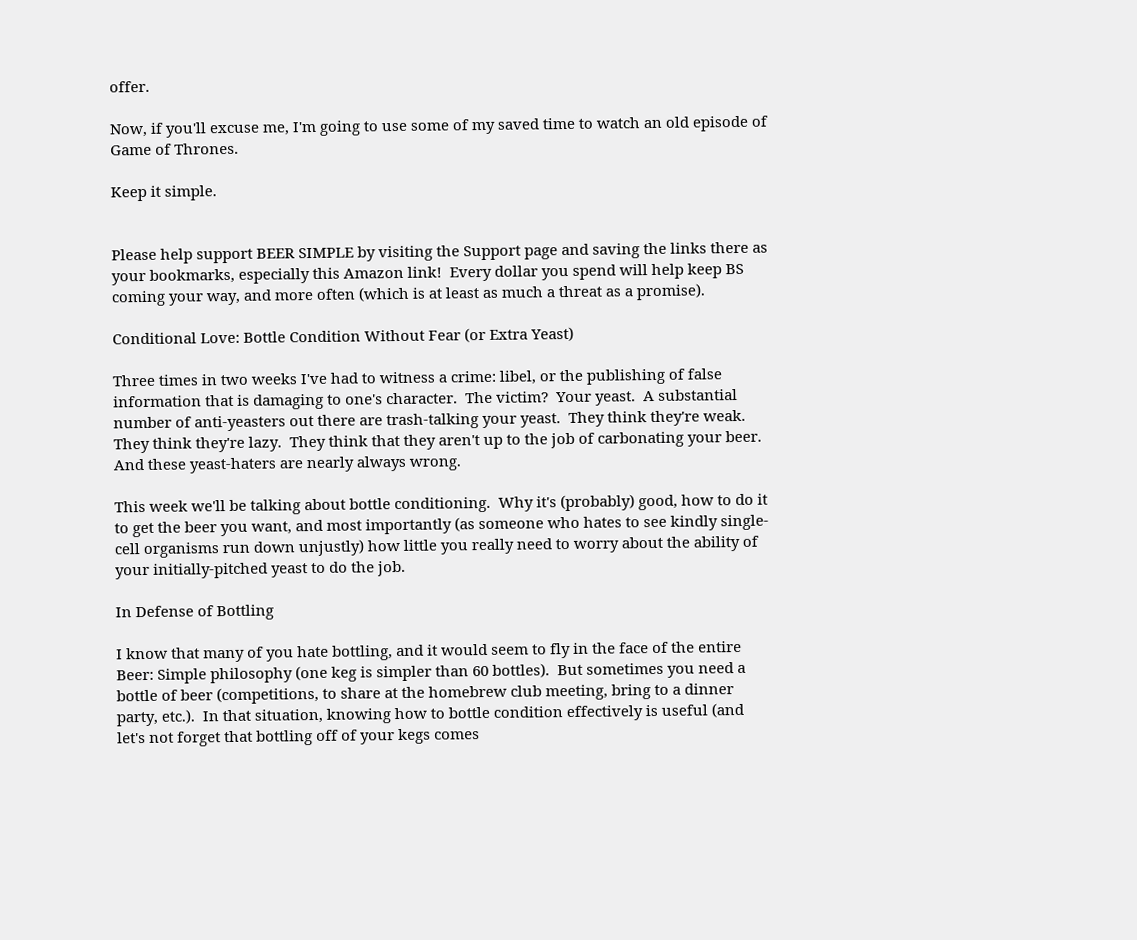offer.

Now, if you'll excuse me, I'm going to use some of my saved time to watch an old episode of Game of Thrones.

Keep it simple.


Please help support BEER SIMPLE by visiting the Support page and saving the links there as your bookmarks, especially this Amazon link!  Every dollar you spend will help keep BS coming your way, and more often (which is at least as much a threat as a promise).

Conditional Love: Bottle Condition Without Fear (or Extra Yeast)

Three times in two weeks I've had to witness a crime: libel, or the publishing of false information that is damaging to one's character.  The victim?  Your yeast.  A substantial number of anti-yeasters out there are trash-talking your yeast.  They think they're weak.  They think they're lazy.  They think that they aren't up to the job of carbonating your beer.  And these yeast-haters are nearly always wrong.

This week we'll be talking about bottle conditioning.  Why it's (probably) good, how to do it to get the beer you want, and most importantly (as someone who hates to see kindly single-cell organisms run down unjustly) how little you really need to worry about the ability of your initially-pitched yeast to do the job.

In Defense of Bottling

I know that many of you hate bottling, and it would seem to fly in the face of the entire Beer: Simple philosophy (one keg is simpler than 60 bottles).  But sometimes you need a bottle of beer (competitions, to share at the homebrew club meeting, bring to a dinner party, etc.).  In that situation, knowing how to bottle condition effectively is useful (and let's not forget that bottling off of your kegs comes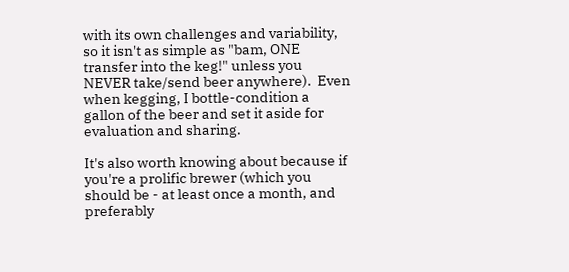with its own challenges and variability, so it isn't as simple as "bam, ONE transfer into the keg!" unless you NEVER take/send beer anywhere).  Even when kegging, I bottle-condition a gallon of the beer and set it aside for evaluation and sharing.

It's also worth knowing about because if you're a prolific brewer (which you should be - at least once a month, and preferably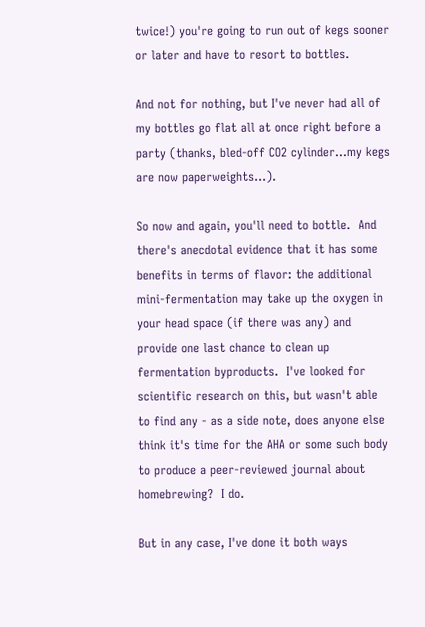twice!) you're going to run out of kegs sooner or later and have to resort to bottles.

And not for nothing, but I've never had all of my bottles go flat all at once right before a party (thanks, bled-off CO2 cylinder...my kegs are now paperweights...).

So now and again, you'll need to bottle.  And there's anecdotal evidence that it has some benefits in terms of flavor: the additional mini-fermentation may take up the oxygen in your head space (if there was any) and provide one last chance to clean up fermentation byproducts.  I've looked for scientific research on this, but wasn't able to find any - as a side note, does anyone else think it's time for the AHA or some such body to produce a peer-reviewed journal about homebrewing?  I do.

But in any case, I've done it both ways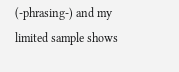(-phrasing-) and my limited sample shows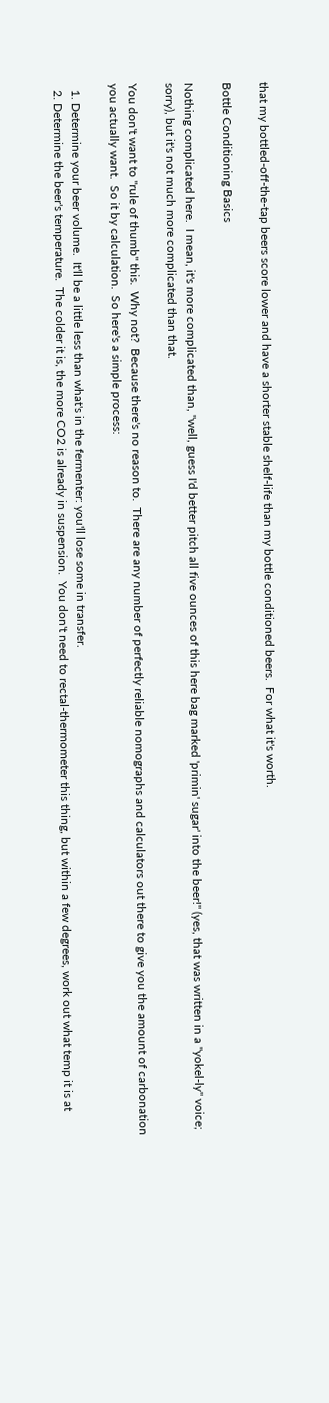that my bottled-off-the-tap beers score lower and have a shorter stable shelf-life than my bottle conditioned beers.  For what it's worth.

Bottle Conditioning Basics

Nothing complicated here.  I mean, it's more complicated than, "well, guess I'd better pitch all five ounces of this here bag marked 'primin' sugar' into the beer!" (yes, that was written in a "yokel-ly" voice; sorry), but it's not much more complicated than that.

You don't want to "rule of thumb" this.  Why not?  Because there's no reason to.  There are any number of perfectly reliable nomographs and calculators out there to give you the amount of carbonation you actually want.  So it by calculation.  So here's a simple process:

  1. Determine your beer volume.  It'll be a little less than what's in the fermenter: you'll lose some in transfer.
  2. Determine the beer's temperature.  The colder it is, the more CO2 is already in suspension.  You don't need to rectal-thermometer this thing, but within a few degrees, work out what temp it is at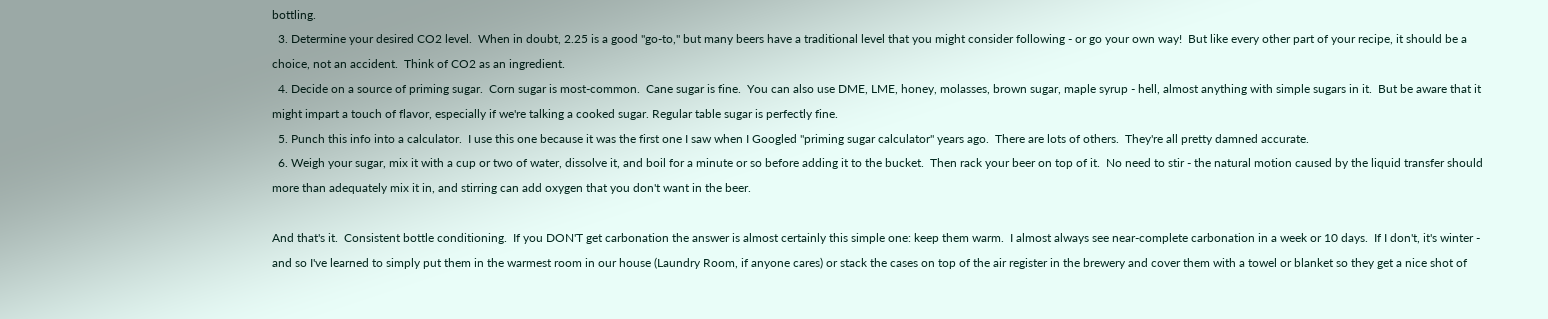bottling.
  3. Determine your desired CO2 level.  When in doubt, 2.25 is a good "go-to," but many beers have a traditional level that you might consider following - or go your own way!  But like every other part of your recipe, it should be a choice, not an accident.  Think of CO2 as an ingredient.
  4. Decide on a source of priming sugar.  Corn sugar is most-common.  Cane sugar is fine.  You can also use DME, LME, honey, molasses, brown sugar, maple syrup - hell, almost anything with simple sugars in it.  But be aware that it might impart a touch of flavor, especially if we're talking a cooked sugar. Regular table sugar is perfectly fine.
  5. Punch this info into a calculator.  I use this one because it was the first one I saw when I Googled "priming sugar calculator" years ago.  There are lots of others.  They're all pretty damned accurate.
  6. Weigh your sugar, mix it with a cup or two of water, dissolve it, and boil for a minute or so before adding it to the bucket.  Then rack your beer on top of it.  No need to stir - the natural motion caused by the liquid transfer should more than adequately mix it in, and stirring can add oxygen that you don't want in the beer.

And that's it.  Consistent bottle conditioning.  If you DON'T get carbonation the answer is almost certainly this simple one: keep them warm.  I almost always see near-complete carbonation in a week or 10 days.  If I don't, it's winter - and so I've learned to simply put them in the warmest room in our house (Laundry Room, if anyone cares) or stack the cases on top of the air register in the brewery and cover them with a towel or blanket so they get a nice shot of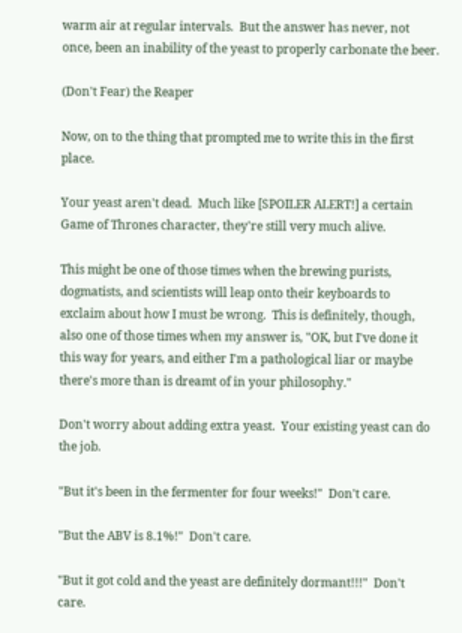warm air at regular intervals.  But the answer has never, not once, been an inability of the yeast to properly carbonate the beer.

(Don't Fear) the Reaper

Now, on to the thing that prompted me to write this in the first place.

Your yeast aren't dead.  Much like [SPOILER ALERT!] a certain Game of Thrones character, they're still very much alive.

This might be one of those times when the brewing purists, dogmatists, and scientists will leap onto their keyboards to exclaim about how I must be wrong.  This is definitely, though, also one of those times when my answer is, "OK, but I've done it this way for years, and either I'm a pathological liar or maybe there's more than is dreamt of in your philosophy."

Don't worry about adding extra yeast.  Your existing yeast can do the job.

"But it's been in the fermenter for four weeks!"  Don't care.

"But the ABV is 8.1%!"  Don't care.

"But it got cold and the yeast are definitely dormant!!!"  Don't care.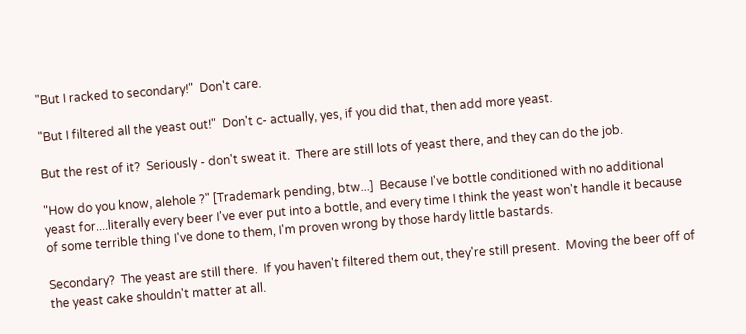"But I racked to secondary!"  Don't care.

"But I filtered all the yeast out!"  Don't c- actually, yes, if you did that, then add more yeast.

But the rest of it?  Seriously - don't sweat it.  There are still lots of yeast there, and they can do the job.

"How do you know, alehole ?" [Trademark pending, btw...]  Because I've bottle conditioned with no additional yeast for....literally every beer I've ever put into a bottle, and every time I think the yeast won't handle it because of some terrible thing I've done to them, I'm proven wrong by those hardy little bastards.

Secondary?  The yeast are still there.  If you haven't filtered them out, they're still present.  Moving the beer off of the yeast cake shouldn't matter at all.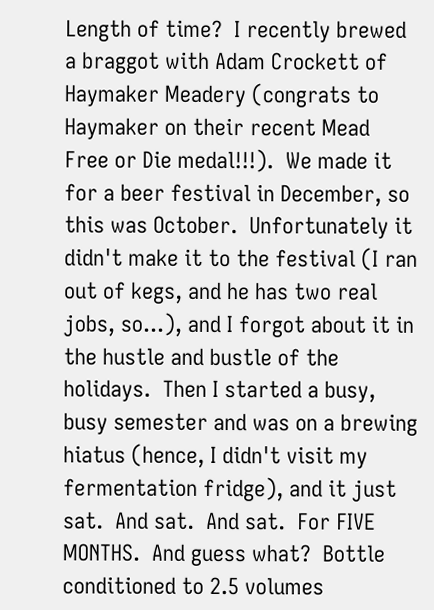Length of time?  I recently brewed a braggot with Adam Crockett of Haymaker Meadery (congrats to Haymaker on their recent Mead Free or Die medal!!!).  We made it for a beer festival in December, so this was October.  Unfortunately it didn't make it to the festival (I ran out of kegs, and he has two real jobs, so...), and I forgot about it in the hustle and bustle of the holidays.  Then I started a busy, busy semester and was on a brewing hiatus (hence, I didn't visit my fermentation fridge), and it just sat.  And sat.  And sat.  For FIVE MONTHS.  And guess what?  Bottle conditioned to 2.5 volumes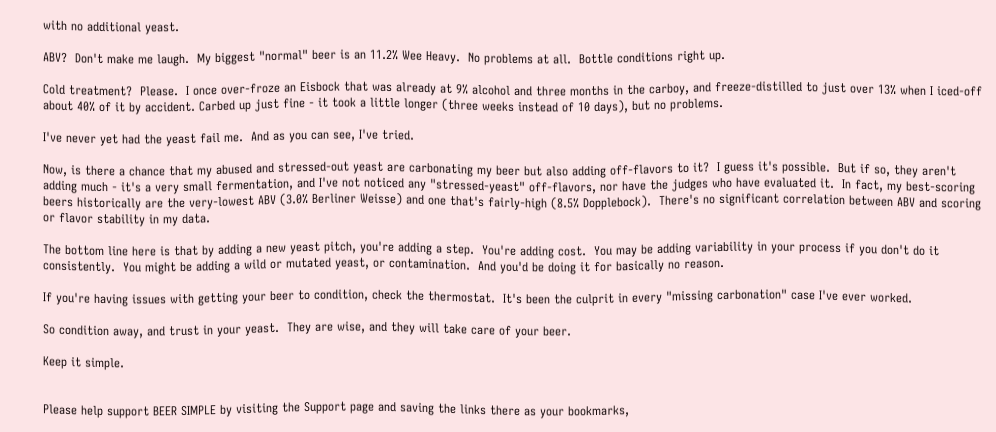with no additional yeast.

ABV?  Don't make me laugh.  My biggest "normal" beer is an 11.2% Wee Heavy.  No problems at all.  Bottle conditions right up.

Cold treatment?  Please.  I once over-froze an Eisbock that was already at 9% alcohol and three months in the carboy, and freeze-distilled to just over 13% when I iced-off about 40% of it by accident. Carbed up just fine - it took a little longer (three weeks instead of 10 days), but no problems.

I've never yet had the yeast fail me.  And as you can see, I've tried.

Now, is there a chance that my abused and stressed-out yeast are carbonating my beer but also adding off-flavors to it?  I guess it's possible.  But if so, they aren't adding much - it's a very small fermentation, and I've not noticed any "stressed-yeast" off-flavors, nor have the judges who have evaluated it.  In fact, my best-scoring beers historically are the very-lowest ABV (3.0% Berliner Weisse) and one that's fairly-high (8.5% Dopplebock).  There's no significant correlation between ABV and scoring or flavor stability in my data.

The bottom line here is that by adding a new yeast pitch, you're adding a step.  You're adding cost.  You may be adding variability in your process if you don't do it consistently.  You might be adding a wild or mutated yeast, or contamination.  And you'd be doing it for basically no reason.

If you're having issues with getting your beer to condition, check the thermostat.  It's been the culprit in every "missing carbonation" case I've ever worked.

So condition away, and trust in your yeast.  They are wise, and they will take care of your beer.

Keep it simple.


Please help support BEER SIMPLE by visiting the Support page and saving the links there as your bookmarks,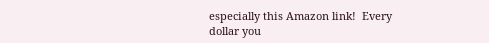especially this Amazon link!  Every dollar you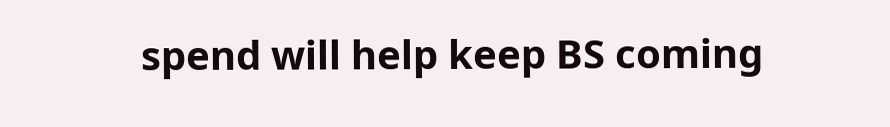spend will help keep BS coming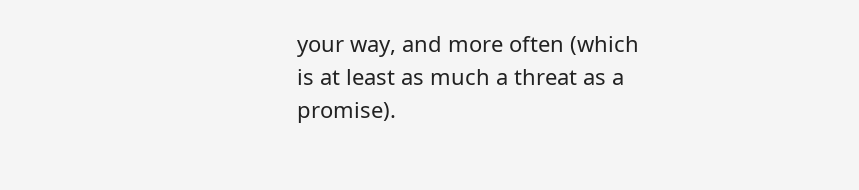your way, and more often (which is at least as much a threat as a promise).